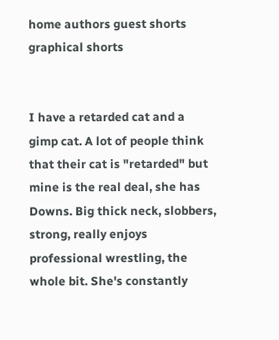home authors guest shorts graphical shorts


I have a retarded cat and a gimp cat. A lot of people think that their cat is "retarded" but mine is the real deal, she has Downs. Big thick neck, slobbers, strong, really enjoys professional wrestling, the whole bit. She's constantly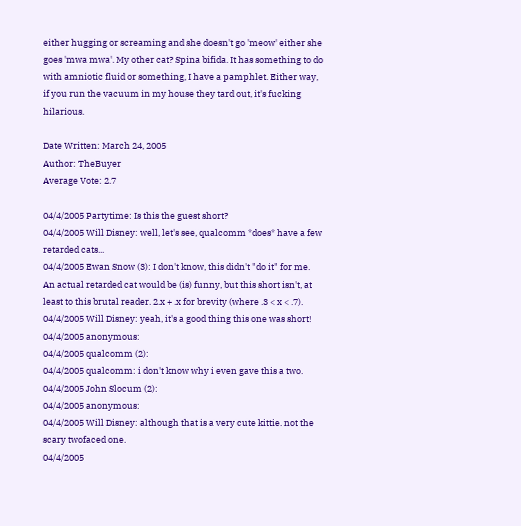either hugging or screaming and she doesn't go 'meow' either she goes 'mwa mwa'. My other cat? Spina bifida. It has something to do with amniotic fluid or something, I have a pamphlet. Either way, if you run the vacuum in my house they tard out, it's fucking hilarious.

Date Written: March 24, 2005
Author: TheBuyer
Average Vote: 2.7

04/4/2005 Partytime: Is this the guest short?
04/4/2005 Will Disney: well, let's see, qualcomm *does* have a few retarded cats...
04/4/2005 Ewan Snow (3): I don't know, this didn't "do it" for me. An actual retarded cat would be (is) funny, but this short isn't, at least to this brutal reader. 2.x + .x for brevity (where .3 < x < .7).
04/4/2005 Will Disney: yeah, it's a good thing this one was short!
04/4/2005 anonymous:
04/4/2005 qualcomm (2):
04/4/2005 qualcomm: i don't know why i even gave this a two.
04/4/2005 John Slocum (2):
04/4/2005 anonymous:
04/4/2005 Will Disney: although that is a very cute kittie. not the scary twofaced one.
04/4/2005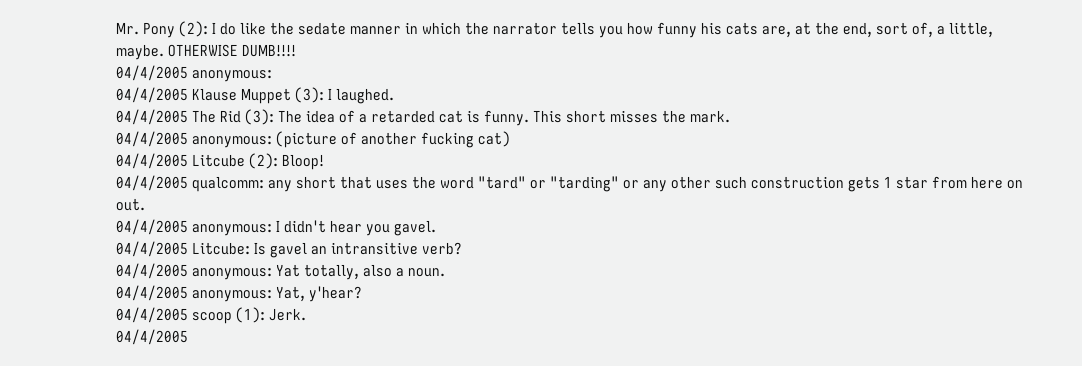Mr. Pony (2): I do like the sedate manner in which the narrator tells you how funny his cats are, at the end, sort of, a little, maybe. OTHERWISE DUMB!!!!
04/4/2005 anonymous:
04/4/2005 Klause Muppet (3): I laughed.
04/4/2005 The Rid (3): The idea of a retarded cat is funny. This short misses the mark.
04/4/2005 anonymous: (picture of another fucking cat)
04/4/2005 Litcube (2): Bloop!
04/4/2005 qualcomm: any short that uses the word "tard" or "tarding" or any other such construction gets 1 star from here on out.
04/4/2005 anonymous: I didn't hear you gavel.
04/4/2005 Litcube: Is gavel an intransitive verb?
04/4/2005 anonymous: Yat totally, also a noun.
04/4/2005 anonymous: Yat, y'hear?
04/4/2005 scoop (1): Jerk.
04/4/2005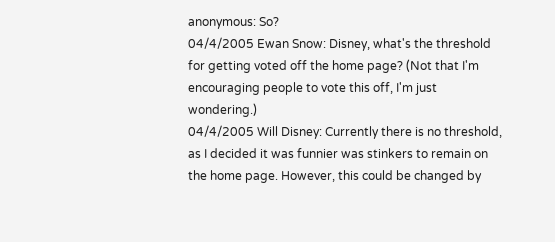anonymous: So?
04/4/2005 Ewan Snow: Disney, what's the threshold for getting voted off the home page? (Not that I'm encouraging people to vote this off, I'm just wondering.)
04/4/2005 Will Disney: Currently there is no threshold, as I decided it was funnier was stinkers to remain on the home page. However, this could be changed by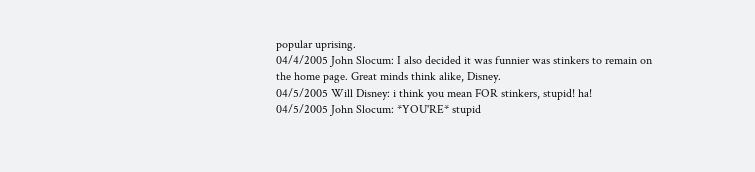popular uprising.
04/4/2005 John Slocum: I also decided it was funnier was stinkers to remain on the home page. Great minds think alike, Disney.
04/5/2005 Will Disney: i think you mean FOR stinkers, stupid! ha!
04/5/2005 John Slocum: *YOU'RE* stupid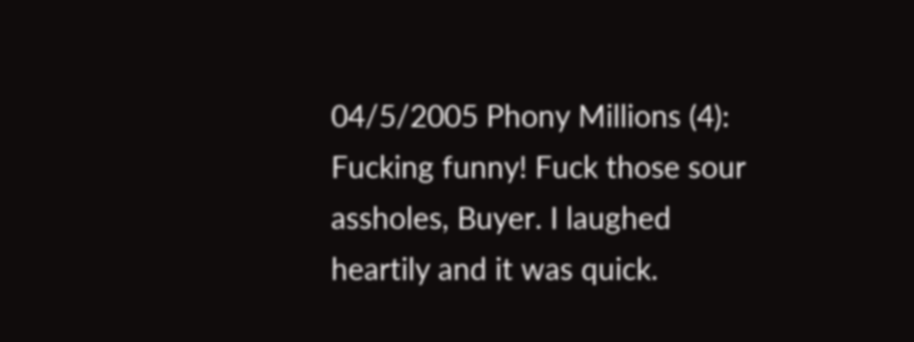04/5/2005 Phony Millions (4): Fucking funny! Fuck those sour assholes, Buyer. I laughed heartily and it was quick.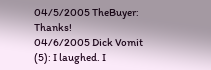04/5/2005 TheBuyer: Thanks!
04/6/2005 Dick Vomit (5): I laughed. I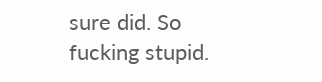sure did. So fucking stupid.